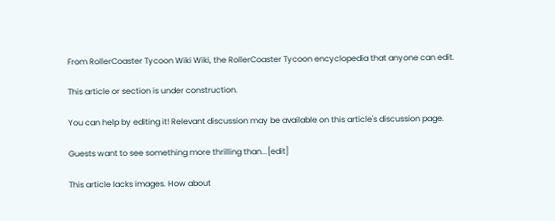From RollerCoaster Tycoon Wiki Wiki, the RollerCoaster Tycoon encyclopedia that anyone can edit.

This article or section is under construction.

You can help by editing it! Relevant discussion may be available on this article's discussion page.

Guests want to see something more thrilling than...[edit]

This article lacks images. How about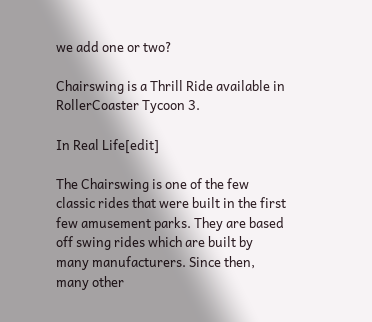we add one or two?

Chairswing is a Thrill Ride available in RollerCoaster Tycoon 3.

In Real Life[edit]

The Chairswing is one of the few classic rides that were built in the first few amusement parks. They are based off swing rides which are built by many manufacturers. Since then, many other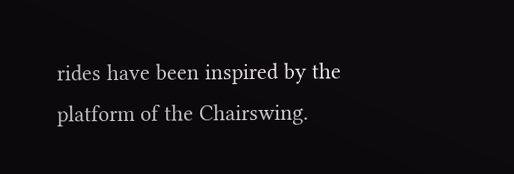rides have been inspired by the platform of the Chairswing.